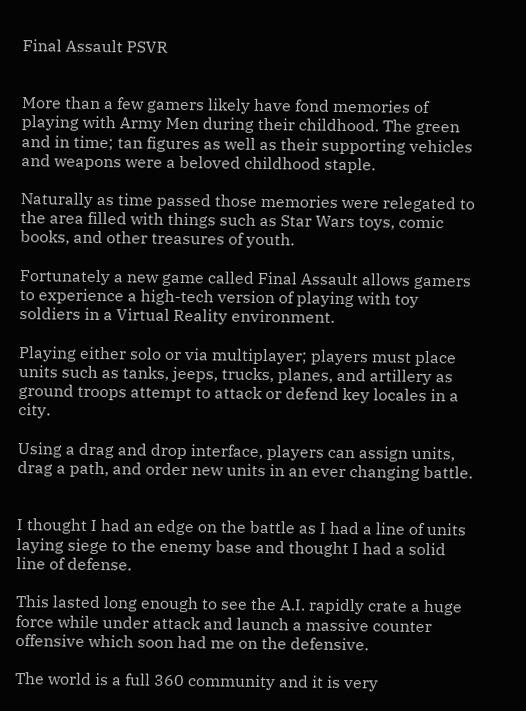Final Assault PSVR


More than a few gamers likely have fond memories of playing with Army Men during their childhood. The green and in time; tan figures as well as their supporting vehicles and weapons were a beloved childhood staple.

Naturally as time passed those memories were relegated to the area filled with things such as Star Wars toys, comic books, and other treasures of youth.

Fortunately a new game called Final Assault allows gamers to experience a high-tech version of playing with toy soldiers in a Virtual Reality environment.

Playing either solo or via multiplayer; players must place units such as tanks, jeeps, trucks, planes, and artillery as ground troops attempt to attack or defend key locales in a city.

Using a drag and drop interface, players can assign units, drag a path, and order new units in an ever changing battle.


I thought I had an edge on the battle as I had a line of units laying siege to the enemy base and thought I had a solid line of defense.

This lasted long enough to see the A.I. rapidly crate a huge force while under attack and launch a massive counter offensive which soon had me on the defensive.

The world is a full 360 community and it is very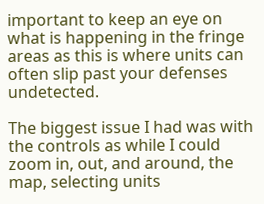important to keep an eye on what is happening in the fringe areas as this is where units can often slip past your defenses undetected.

The biggest issue I had was with the controls as while I could zoom in, out, and around, the map, selecting units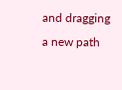and dragging a new path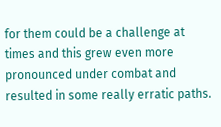for them could be a challenge at times and this grew even more pronounced under combat and resulted in some really erratic paths.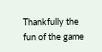Thankfully the fun of the game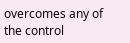overcomes any of the control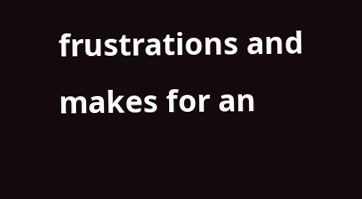frustrations and makes for an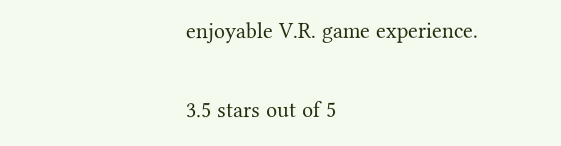enjoyable V.R. game experience.


3.5 stars out of 5